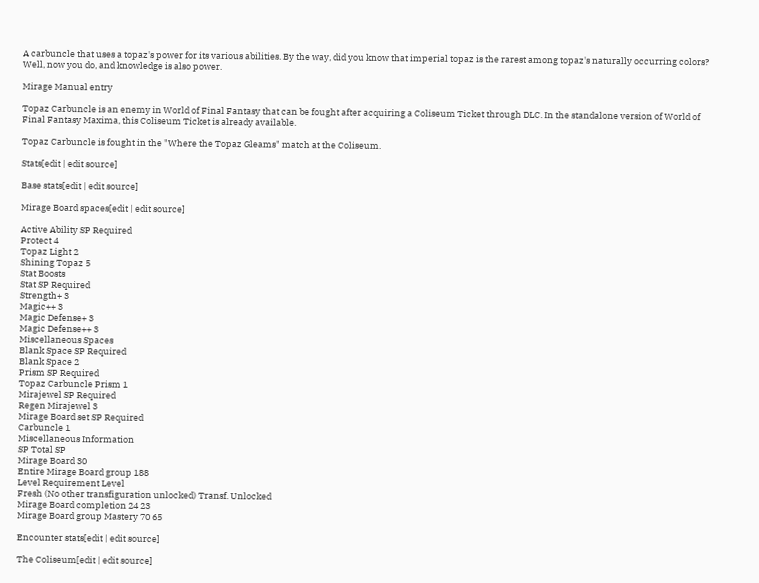A carbuncle that uses a topaz's power for its various abilities. By the way, did you know that imperial topaz is the rarest among topaz's naturally occurring colors? Well, now you do, and knowledge is also power.

Mirage Manual entry

Topaz Carbuncle is an enemy in World of Final Fantasy that can be fought after acquiring a Coliseum Ticket through DLC. In the standalone version of World of Final Fantasy Maxima, this Coliseum Ticket is already available.

Topaz Carbuncle is fought in the "Where the Topaz Gleams" match at the Coliseum.

Stats[edit | edit source]

Base stats[edit | edit source]

Mirage Board spaces[edit | edit source]

Active Ability SP Required
Protect 4
Topaz Light 2
Shining Topaz 5
Stat Boosts
Stat SP Required
Strength+ 3
Magic++ 3
Magic Defense+ 3
Magic Defense++ 3
Miscellaneous Spaces
Blank Space SP Required
Blank Space 2
Prism SP Required
Topaz Carbuncle Prism 1
Mirajewel SP Required
Regen Mirajewel 3
Mirage Board set SP Required
Carbuncle 1
Miscellaneous Information
SP Total SP
Mirage Board 30
Entire Mirage Board group 188
Level Requirement Level
Fresh (No other transfiguration unlocked) Transf. Unlocked
Mirage Board completion 24 23
Mirage Board group Mastery 70 65

Encounter stats[edit | edit source]

The Coliseum[edit | edit source]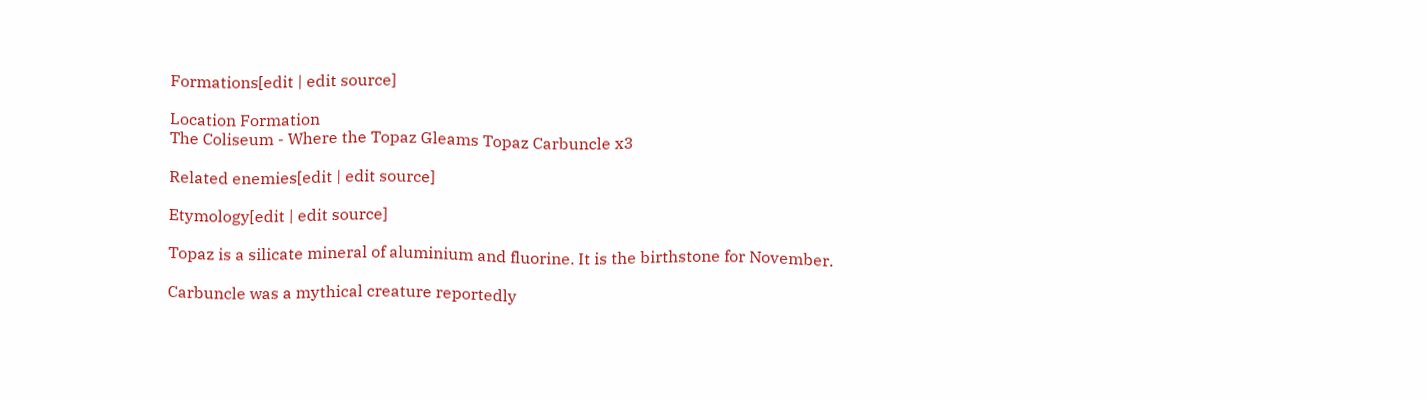Formations[edit | edit source]

Location Formation
The Coliseum - Where the Topaz Gleams Topaz Carbuncle x3

Related enemies[edit | edit source]

Etymology[edit | edit source]

Topaz is a silicate mineral of aluminium and fluorine. It is the birthstone for November.

Carbuncle was a mythical creature reportedly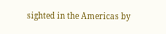sighted in the Americas by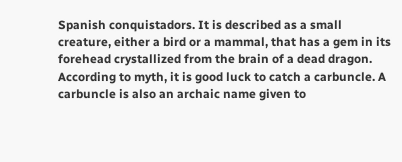Spanish conquistadors. It is described as a small creature, either a bird or a mammal, that has a gem in its forehead crystallized from the brain of a dead dragon. According to myth, it is good luck to catch a carbuncle. A carbuncle is also an archaic name given to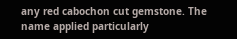any red cabochon cut gemstone. The name applied particularly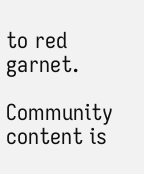to red garnet.

Community content is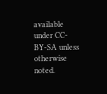available under CC-BY-SA unless otherwise noted.